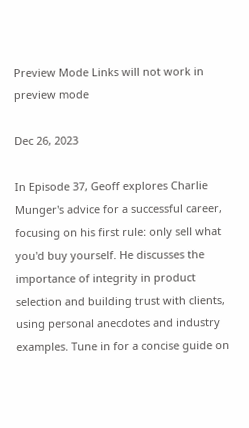Preview Mode Links will not work in preview mode

Dec 26, 2023

In Episode 37, Geoff explores Charlie Munger's advice for a successful career, focusing on his first rule: only sell what you'd buy yourself. He discusses the importance of integrity in product selection and building trust with clients, using personal anecdotes and industry examples. Tune in for a concise guide on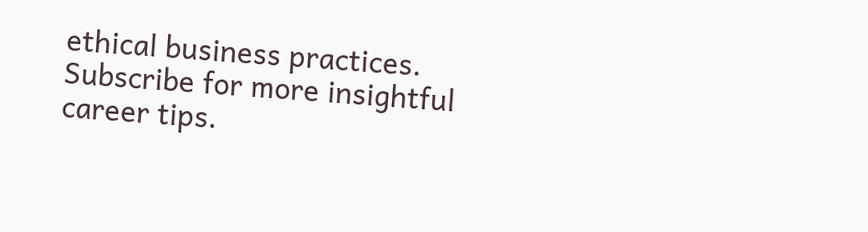ethical business practices. Subscribe for more insightful career tips.